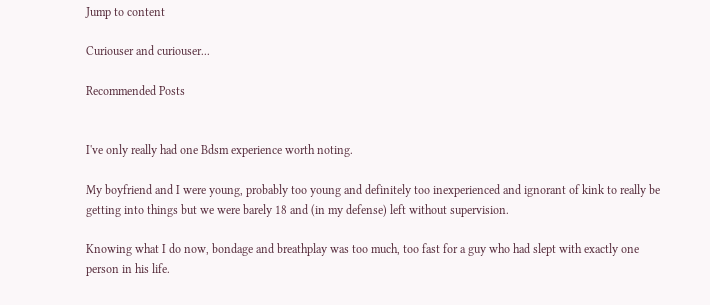Jump to content

Curiouser and curiouser...

Recommended Posts


I've only really had one Bdsm experience worth noting.

My boyfriend and I were young, probably too young and definitely too inexperienced and ignorant of kink to really be getting into things but we were barely 18 and (in my defense) left without supervision.

Knowing what I do now, bondage and breathplay was too much, too fast for a guy who had slept with exactly one person in his life.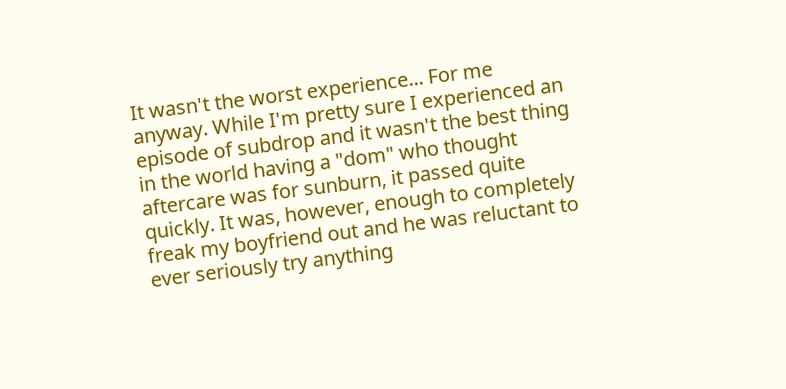It wasn't the worst experience... For me anyway. While I'm pretty sure I experienced an episode of subdrop and it wasn't the best thing in the world having a "dom" who thought aftercare was for sunburn, it passed quite quickly. It was, however, enough to completely freak my boyfriend out and he was reluctant to ever seriously try anything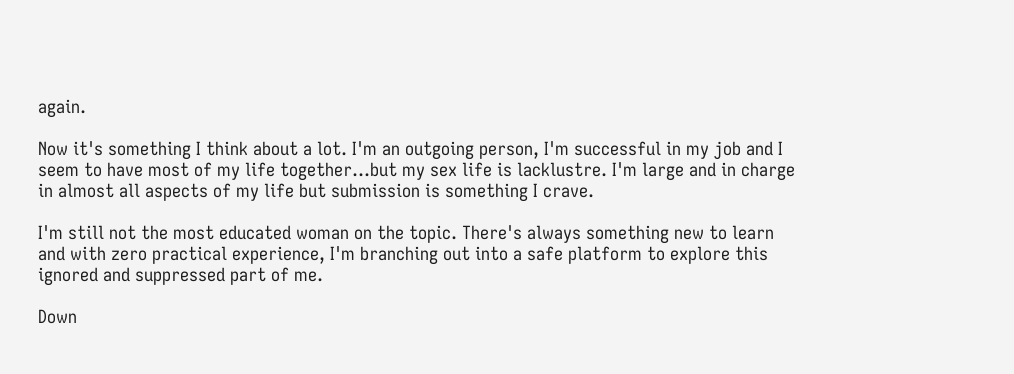again.

Now it's something I think about a lot. I'm an outgoing person, I'm successful in my job and I seem to have most of my life together...but my sex life is lacklustre. I'm large and in charge in almost all aspects of my life but submission is something I crave.

I'm still not the most educated woman on the topic. There's always something new to learn and with zero practical experience, I'm branching out into a safe platform to explore this ignored and suppressed part of me.

Down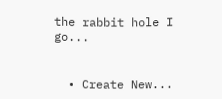the rabbit hole I go...


  • Create New...